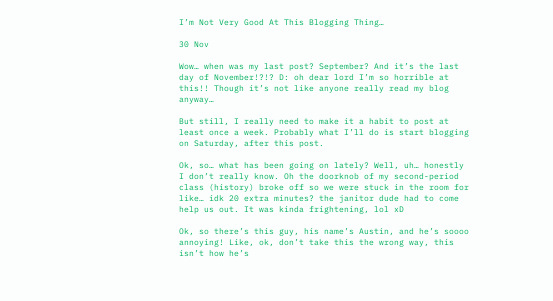I’m Not Very Good At This Blogging Thing…

30 Nov

Wow… when was my last post? September? And it’s the last day of November!?!? D: oh dear lord I’m so horrible at this!! Though it’s not like anyone really read my blog anyway…

But still, I really need to make it a habit to post at least once a week. Probably what I’ll do is start blogging on Saturday, after this post.

Ok, so… what has been going on lately? Well, uh… honestly I don’t really know. Oh the doorknob of my second-period class (history) broke off so we were stuck in the room for like… idk 20 extra minutes? the janitor dude had to come help us out. It was kinda frightening, lol xD

Ok, so there’s this guy, his name’s Austin, and he’s soooo annoying! Like, ok, don’t take this the wrong way, this isn’t how he’s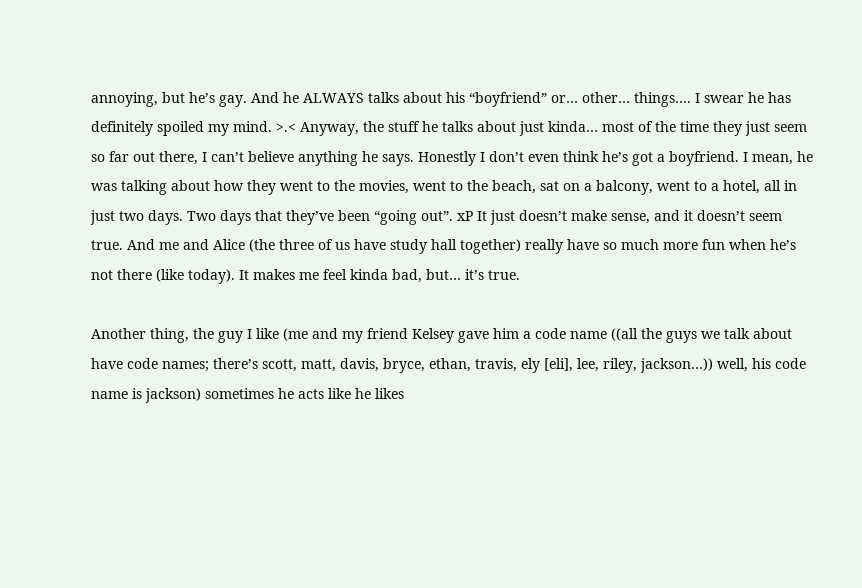annoying, but he’s gay. And he ALWAYS talks about his “boyfriend” or… other… things…. I swear he has definitely spoiled my mind. >.< Anyway, the stuff he talks about just kinda… most of the time they just seem so far out there, I can’t believe anything he says. Honestly I don’t even think he’s got a boyfriend. I mean, he was talking about how they went to the movies, went to the beach, sat on a balcony, went to a hotel, all in just two days. Two days that they’ve been “going out”. xP It just doesn’t make sense, and it doesn’t seem true. And me and Alice (the three of us have study hall together) really have so much more fun when he’s not there (like today). It makes me feel kinda bad, but… it’s true.

Another thing, the guy I like (me and my friend Kelsey gave him a code name ((all the guys we talk about have code names; there’s scott, matt, davis, bryce, ethan, travis, ely [eli], lee, riley, jackson…)) well, his code name is jackson) sometimes he acts like he likes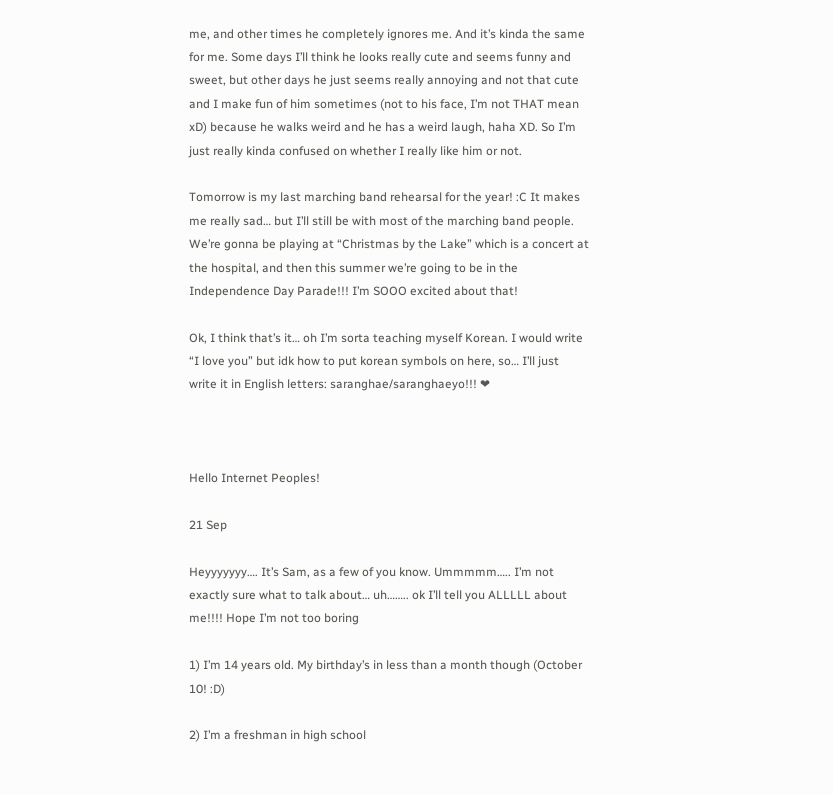me, and other times he completely ignores me. And it’s kinda the same for me. Some days I’ll think he looks really cute and seems funny and sweet, but other days he just seems really annoying and not that cute and I make fun of him sometimes (not to his face, I’m not THAT mean xD) because he walks weird and he has a weird laugh, haha XD. So I’m just really kinda confused on whether I really like him or not.

Tomorrow is my last marching band rehearsal for the year! :C It makes me really sad… but I’ll still be with most of the marching band people. We’re gonna be playing at “Christmas by the Lake” which is a concert at the hospital, and then this summer we’re going to be in the Independence Day Parade!!! I’m SOOO excited about that!

Ok, I think that’s it… oh I’m sorta teaching myself Korean. I would write “I love you” but idk how to put korean symbols on here, so… I’ll just write it in English letters: saranghae/saranghaeyo!!! ❤



Hello Internet Peoples!

21 Sep

Heyyyyyyy…. It’s Sam, as a few of you know. Ummmmm….. I’m not exactly sure what to talk about… uh…….. ok I’ll tell you ALLLLL about me!!!! Hope I’m not too boring

1) I’m 14 years old. My birthday’s in less than a month though (October 10! :D)

2) I’m a freshman in high school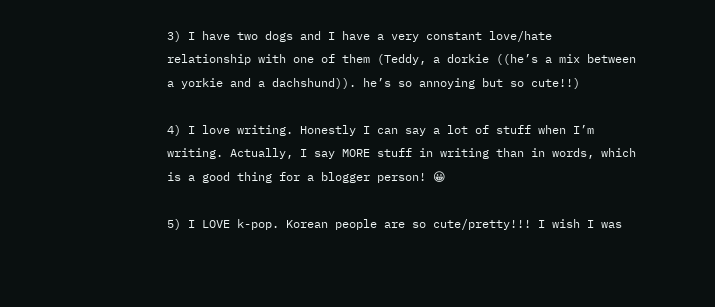3) I have two dogs and I have a very constant love/hate relationship with one of them (Teddy, a dorkie ((he’s a mix between a yorkie and a dachshund)). he’s so annoying but so cute!!)

4) I love writing. Honestly I can say a lot of stuff when I’m writing. Actually, I say MORE stuff in writing than in words, which is a good thing for a blogger person! 😀

5) I LOVE k-pop. Korean people are so cute/pretty!!! I wish I was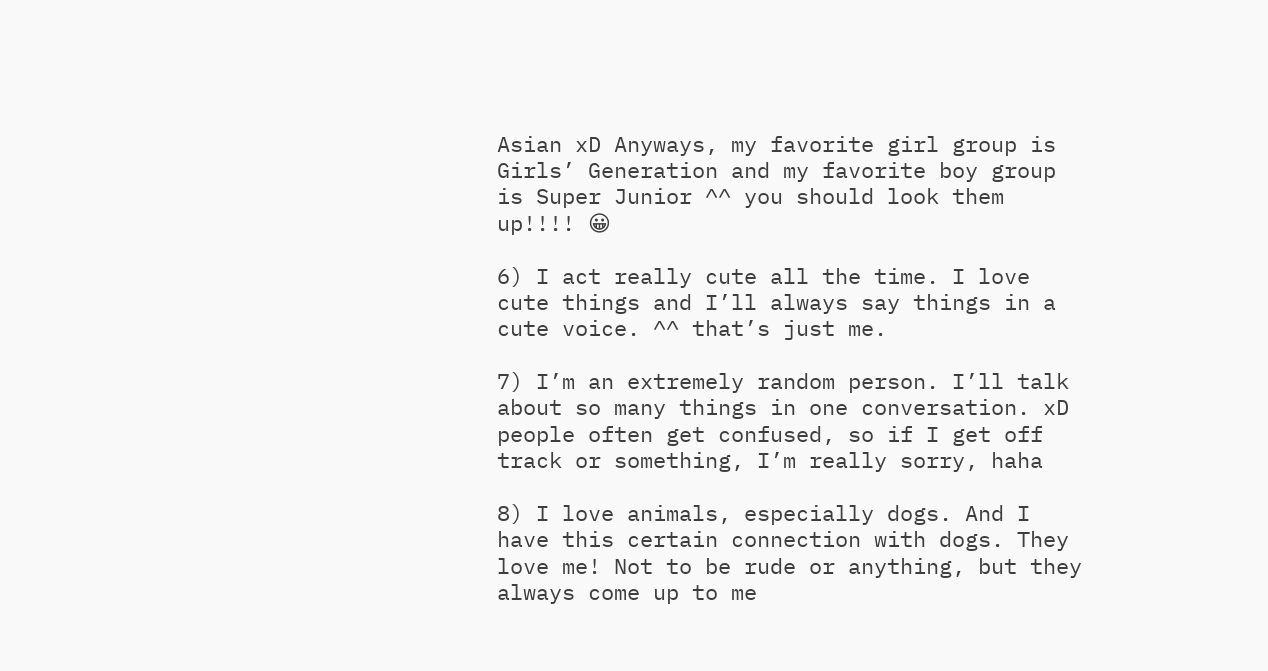Asian xD Anyways, my favorite girl group is Girls’ Generation and my favorite boy group is Super Junior ^^ you should look them up!!!! 😀

6) I act really cute all the time. I love cute things and I’ll always say things in a cute voice. ^^ that’s just me.

7) I’m an extremely random person. I’ll talk about so many things in one conversation. xD people often get confused, so if I get off track or something, I’m really sorry, haha

8) I love animals, especially dogs. And I have this certain connection with dogs. They love me! Not to be rude or anything, but they always come up to me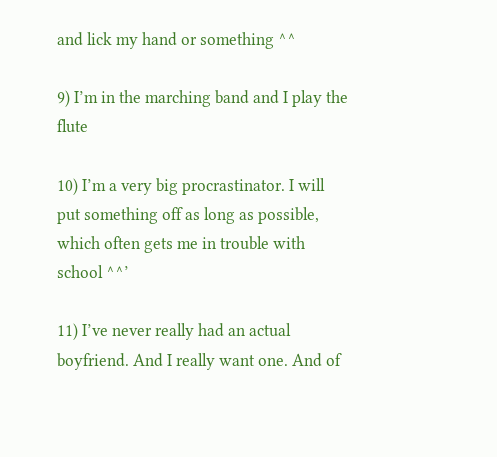and lick my hand or something ^^

9) I’m in the marching band and I play the flute

10) I’m a very big procrastinator. I will put something off as long as possible, which often gets me in trouble with school ^^’

11) I’ve never really had an actual boyfriend. And I really want one. And of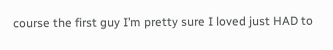course the first guy I’m pretty sure I loved just HAD to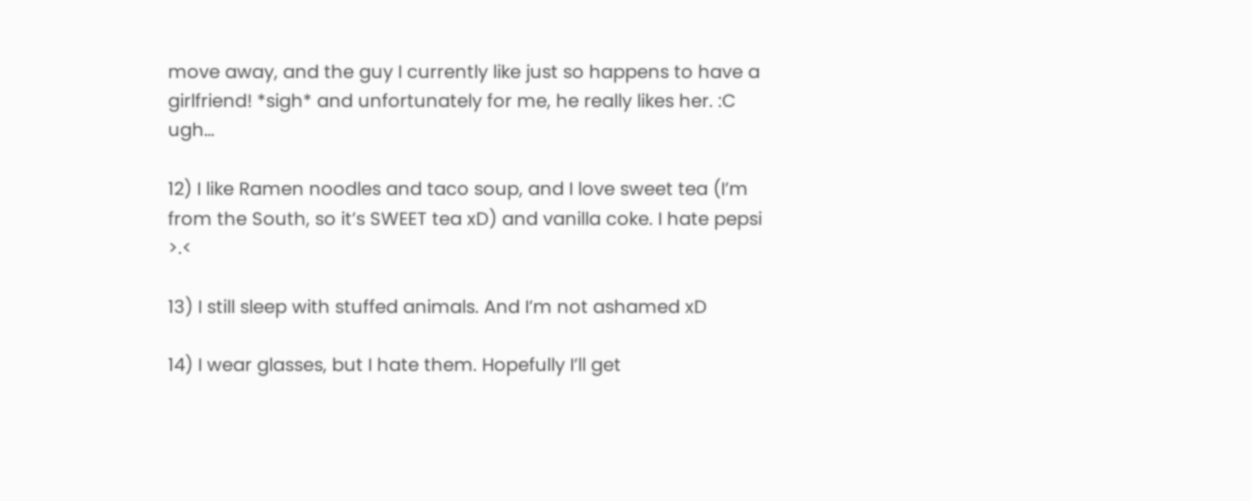move away, and the guy I currently like just so happens to have a girlfriend! *sigh* and unfortunately for me, he really likes her. :C ugh…

12) I like Ramen noodles and taco soup, and I love sweet tea (I’m from the South, so it’s SWEET tea xD) and vanilla coke. I hate pepsi >.<

13) I still sleep with stuffed animals. And I’m not ashamed xD

14) I wear glasses, but I hate them. Hopefully I’ll get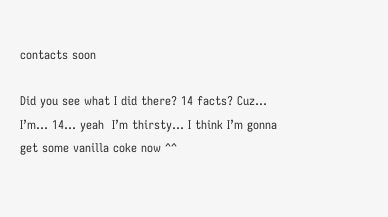contacts soon

Did you see what I did there? 14 facts? Cuz… I’m… 14… yeah  I’m thirsty… I think I’m gonna get some vanilla coke now ^^